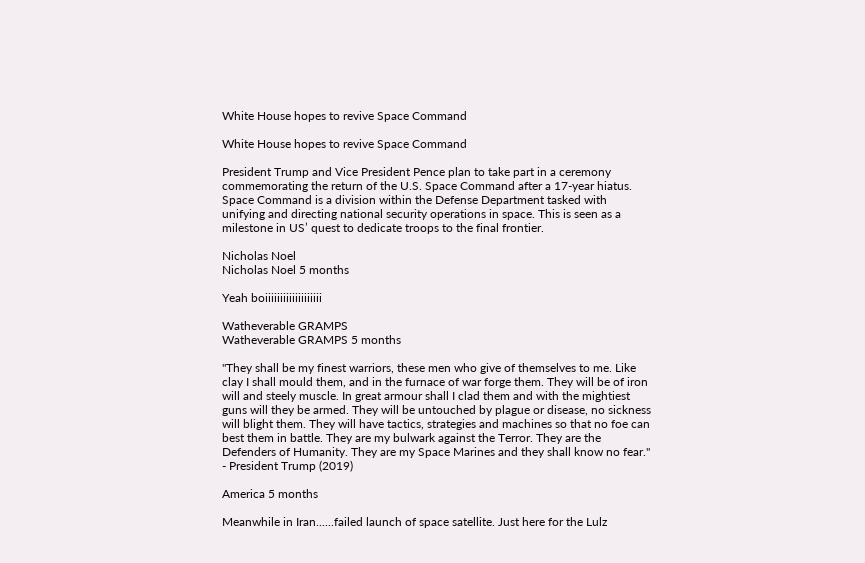White House hopes to revive Space Command

White House hopes to revive Space Command

President Trump and Vice President Pence plan to take part in a ceremony commemorating the return of the U.S. Space Command after a 17-year hiatus. Space Command is a division within the Defense Department tasked with unifying and directing national security operations in space. This is seen as a milestone in US’ quest to dedicate troops to the final frontier.

Nicholas Noel
Nicholas Noel 5 months

Yeah boiiiiiiiiiiiiiiiiiii

Watheverable GRAMPS
Watheverable GRAMPS 5 months

"They shall be my finest warriors, these men who give of themselves to me. Like clay I shall mould them, and in the furnace of war forge them. They will be of iron will and steely muscle. In great armour shall I clad them and with the mightiest guns will they be armed. They will be untouched by plague or disease, no sickness will blight them. They will have tactics, strategies and machines so that no foe can best them in battle. They are my bulwark against the Terror. They are the Defenders of Humanity. They are my Space Marines and they shall know no fear." - President Trump (2019)

America 5 months

Meanwhile in Iran......failed launch of space satellite. Just here for the Lulz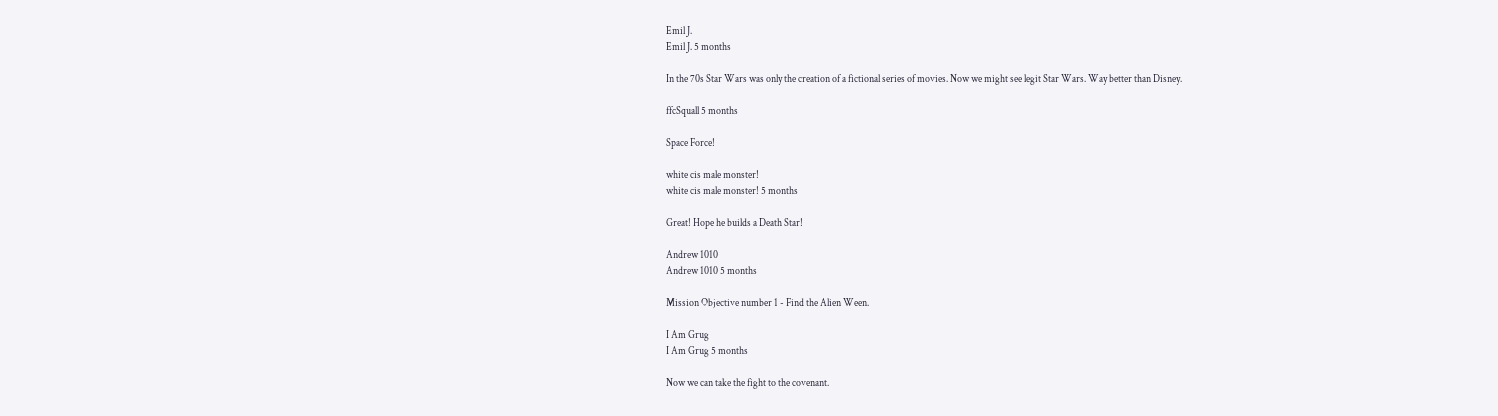Emil J.
Emil J. 5 months

In the 70s Star Wars was only the creation of a fictional series of movies. Now we might see legit Star Wars. Way better than Disney.

ffcSquall 5 months

Space Force!

white cis male monster!
white cis male monster! 5 months

Great! Hope he builds a Death Star!

Andrew 1010
Andrew 1010 5 months

Mission Objective number 1 - Find the Alien Ween.

I Am Grug
I Am Grug 5 months

Now we can take the fight to the covenant.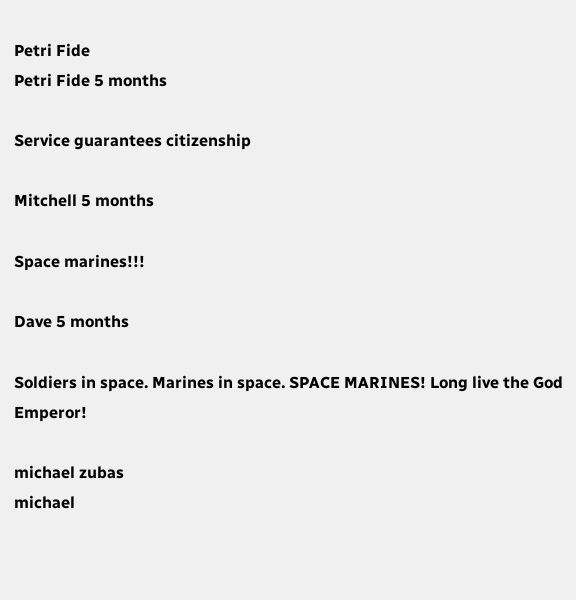Petri Fide
Petri Fide 5 months

Service guarantees citizenship

Mitchell 5 months

Space marines!!!

Dave 5 months

Soldiers in space. Marines in space. SPACE MARINES! Long live the God Emperor!

michael zubas
michael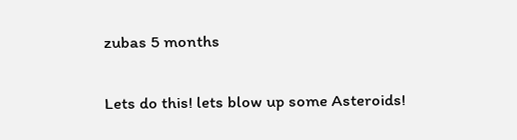zubas 5 months

Lets do this! lets blow up some Asteroids!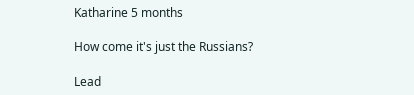Katharine 5 months

How come it's just the Russians?

Lead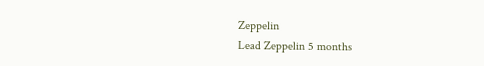Zeppelin
Lead Zeppelin 5 months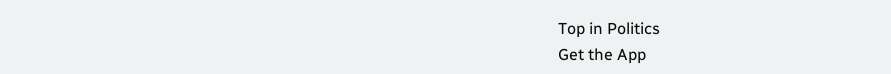Top in Politics
Get the App